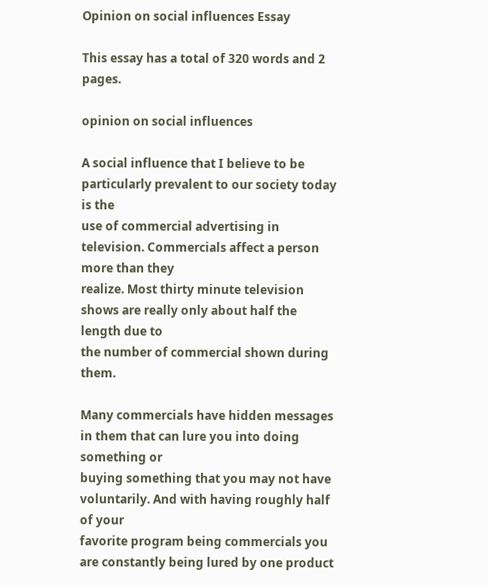Opinion on social influences Essay

This essay has a total of 320 words and 2 pages.

opinion on social influences

A social influence that I believe to be particularly prevalent to our society today is the
use of commercial advertising in television. Commercials affect a person more than they
realize. Most thirty minute television shows are really only about half the length due to
the number of commercial shown during them.

Many commercials have hidden messages in them that can lure you into doing something or
buying something that you may not have voluntarily. And with having roughly half of your
favorite program being commercials you are constantly being lured by one product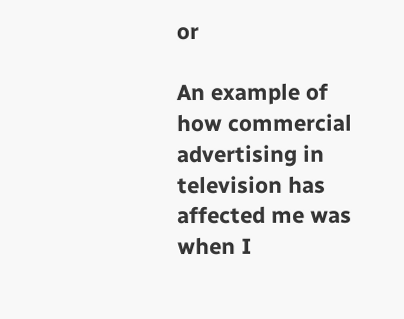or

An example of how commercial advertising in television has affected me was when I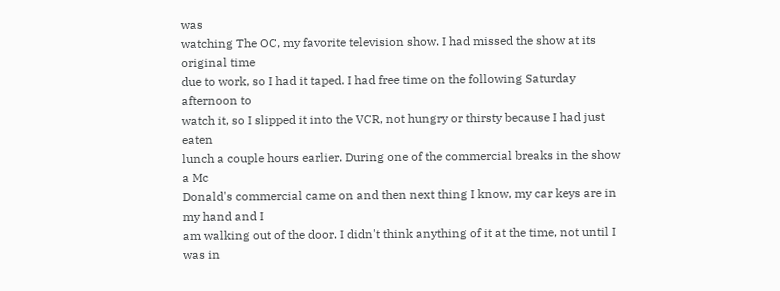was
watching The OC, my favorite television show. I had missed the show at its original time
due to work, so I had it taped. I had free time on the following Saturday afternoon to
watch it, so I slipped it into the VCR, not hungry or thirsty because I had just eaten
lunch a couple hours earlier. During one of the commercial breaks in the show a Mc
Donald's commercial came on and then next thing I know, my car keys are in my hand and I
am walking out of the door. I didn't think anything of it at the time, not until I was in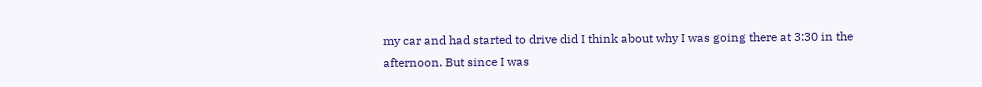my car and had started to drive did I think about why I was going there at 3:30 in the
afternoon. But since I was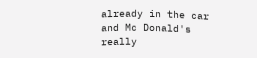already in the car and Mc Donald's really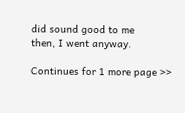did sound good to me
then, I went anyway.

Continues for 1 more page >>